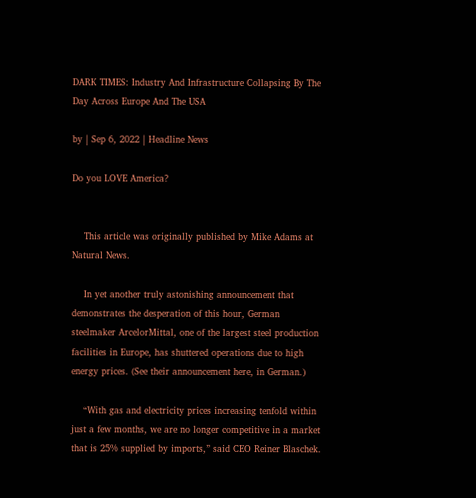DARK TIMES: Industry And Infrastructure Collapsing By The Day Across Europe And The USA

by | Sep 6, 2022 | Headline News

Do you LOVE America?


    This article was originally published by Mike Adams at Natural News.

    In yet another truly astonishing announcement that demonstrates the desperation of this hour, German steelmaker ArcelorMittal, one of the largest steel production facilities in Europe, has shuttered operations due to high energy prices. (See their announcement here, in German.)

    “With gas and electricity prices increasing tenfold within just a few months, we are no longer competitive in a market that is 25% supplied by imports,” said CEO Reiner Blaschek.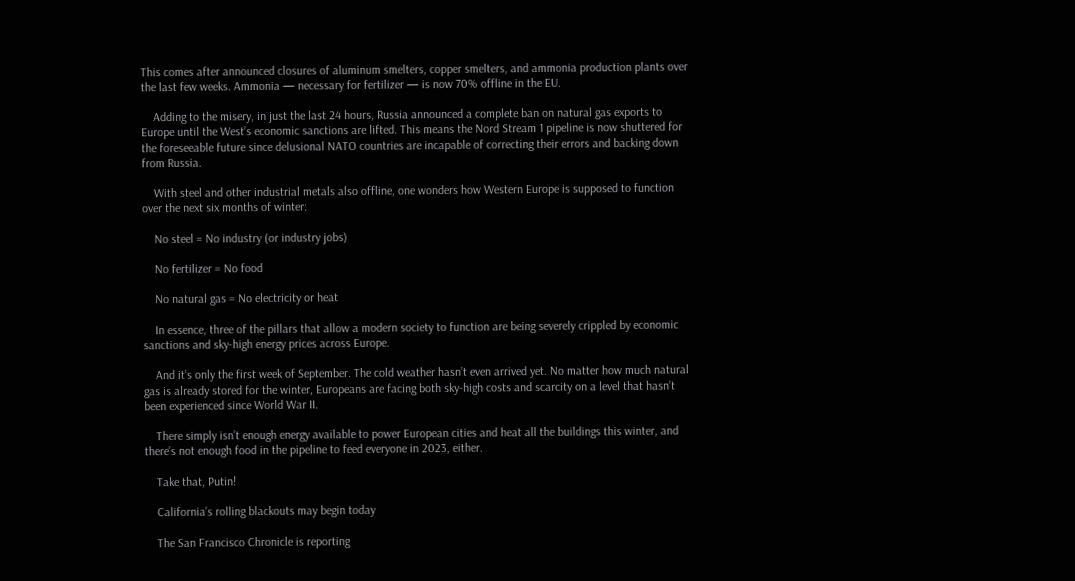This comes after announced closures of aluminum smelters, copper smelters, and ammonia production plants over the last few weeks. Ammonia — necessary for fertilizer — is now 70% offline in the EU.

    Adding to the misery, in just the last 24 hours, Russia announced a complete ban on natural gas exports to Europe until the West’s economic sanctions are lifted. This means the Nord Stream 1 pipeline is now shuttered for the foreseeable future since delusional NATO countries are incapable of correcting their errors and backing down from Russia.

    With steel and other industrial metals also offline, one wonders how Western Europe is supposed to function over the next six months of winter:

    No steel = No industry (or industry jobs)

    No fertilizer = No food

    No natural gas = No electricity or heat

    In essence, three of the pillars that allow a modern society to function are being severely crippled by economic sanctions and sky-high energy prices across Europe.

    And it’s only the first week of September. The cold weather hasn’t even arrived yet. No matter how much natural gas is already stored for the winter, Europeans are facing both sky-high costs and scarcity on a level that hasn’t been experienced since World War II.

    There simply isn’t enough energy available to power European cities and heat all the buildings this winter, and there’s not enough food in the pipeline to feed everyone in 2023, either.

    Take that, Putin!

    California’s rolling blackouts may begin today

    The San Francisco Chronicle is reporting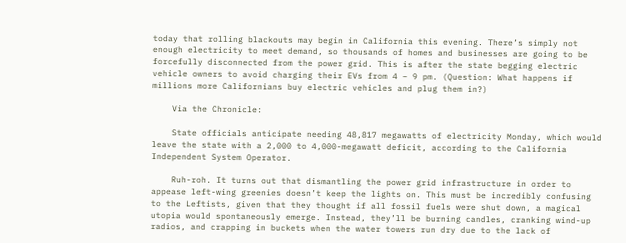today that rolling blackouts may begin in California this evening. There’s simply not enough electricity to meet demand, so thousands of homes and businesses are going to be forcefully disconnected from the power grid. This is after the state begging electric vehicle owners to avoid charging their EVs from 4 – 9 pm. (Question: What happens if millions more Californians buy electric vehicles and plug them in?)

    Via the Chronicle:

    State officials anticipate needing 48,817 megawatts of electricity Monday, which would leave the state with a 2,000 to 4,000-megawatt deficit, according to the California Independent System Operator.

    Ruh-roh. It turns out that dismantling the power grid infrastructure in order to appease left-wing greenies doesn’t keep the lights on. This must be incredibly confusing to the Leftists, given that they thought if all fossil fuels were shut down, a magical utopia would spontaneously emerge. Instead, they’ll be burning candles, cranking wind-up radios, and crapping in buckets when the water towers run dry due to the lack of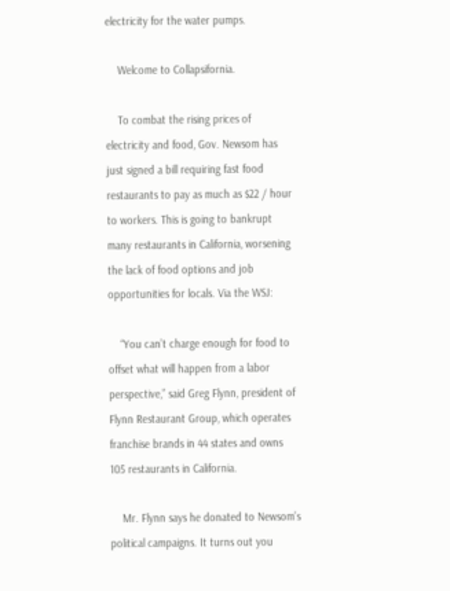electricity for the water pumps.

    Welcome to Collapsifornia.

    To combat the rising prices of electricity and food, Gov. Newsom has just signed a bill requiring fast food restaurants to pay as much as $22 / hour to workers. This is going to bankrupt many restaurants in California, worsening the lack of food options and job opportunities for locals. Via the WSJ:

    “You can’t charge enough for food to offset what will happen from a labor perspective,” said Greg Flynn, president of Flynn Restaurant Group, which operates franchise brands in 44 states and owns 105 restaurants in California.

    Mr. Flynn says he donated to Newsom’s political campaigns. It turns out you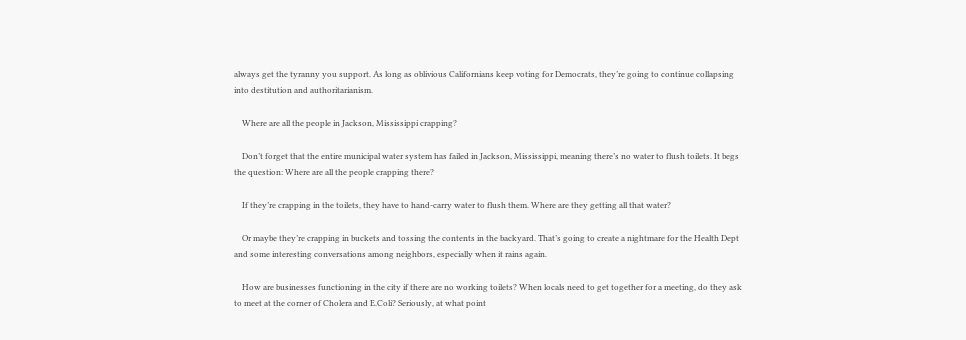always get the tyranny you support. As long as oblivious Californians keep voting for Democrats, they’re going to continue collapsing into destitution and authoritarianism.

    Where are all the people in Jackson, Mississippi crapping?

    Don’t forget that the entire municipal water system has failed in Jackson, Mississippi, meaning there’s no water to flush toilets. It begs the question: Where are all the people crapping there?

    If they’re crapping in the toilets, they have to hand-carry water to flush them. Where are they getting all that water?

    Or maybe they’re crapping in buckets and tossing the contents in the backyard. That’s going to create a nightmare for the Health Dept and some interesting conversations among neighbors, especially when it rains again.

    How are businesses functioning in the city if there are no working toilets? When locals need to get together for a meeting, do they ask to meet at the corner of Cholera and E.Coli? Seriously, at what point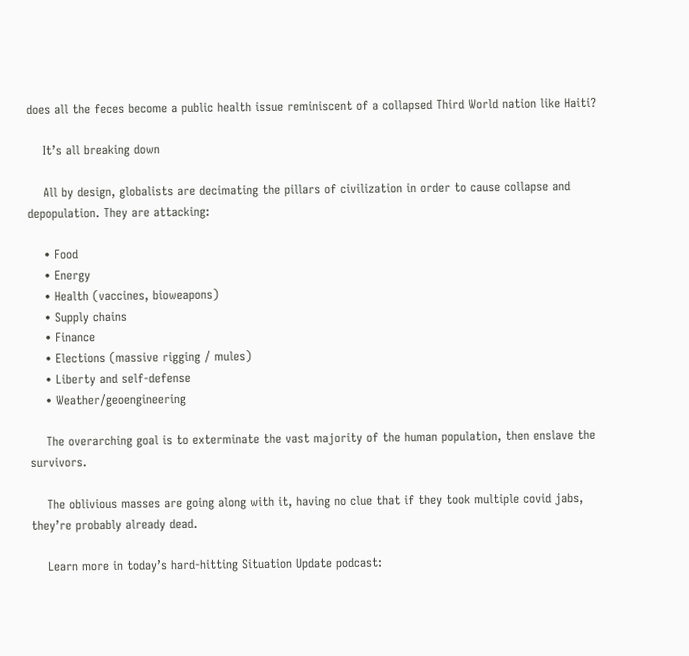does all the feces become a public health issue reminiscent of a collapsed Third World nation like Haiti?

    It’s all breaking down

    All by design, globalists are decimating the pillars of civilization in order to cause collapse and depopulation. They are attacking:

    • Food
    • Energy
    • Health (vaccines, bioweapons)
    • Supply chains
    • Finance
    • Elections (massive rigging / mules)
    • Liberty and self-defense
    • Weather/geoengineering

    The overarching goal is to exterminate the vast majority of the human population, then enslave the survivors.

    The oblivious masses are going along with it, having no clue that if they took multiple covid jabs, they’re probably already dead.

    Learn more in today’s hard-hitting Situation Update podcast: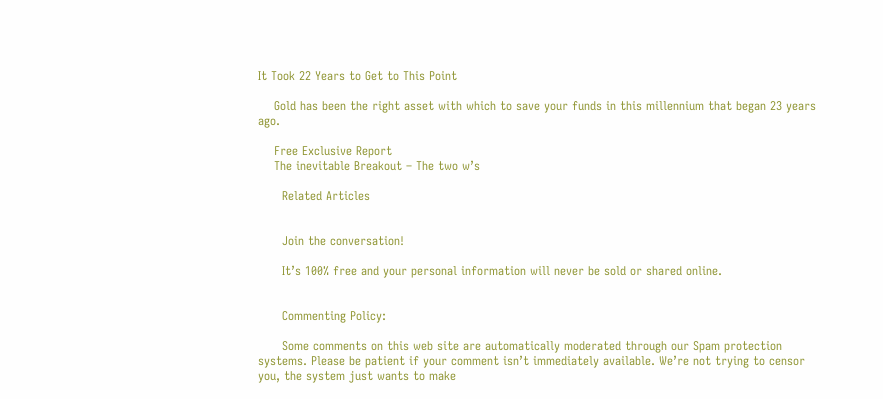It Took 22 Years to Get to This Point

    Gold has been the right asset with which to save your funds in this millennium that began 23 years ago.

    Free Exclusive Report
    The inevitable Breakout – The two w’s

      Related Articles


      Join the conversation!

      It’s 100% free and your personal information will never be sold or shared online.


      Commenting Policy:

      Some comments on this web site are automatically moderated through our Spam protection systems. Please be patient if your comment isn’t immediately available. We’re not trying to censor you, the system just wants to make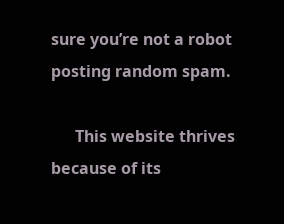sure you’re not a robot posting random spam.

      This website thrives because of its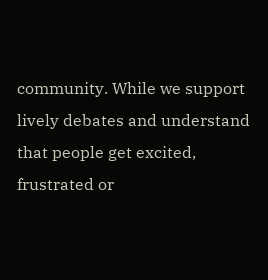community. While we support lively debates and understand that people get excited, frustrated or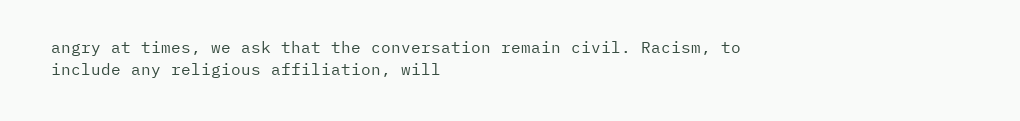angry at times, we ask that the conversation remain civil. Racism, to include any religious affiliation, will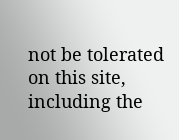not be tolerated on this site, including the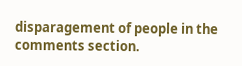disparagement of people in the comments section.